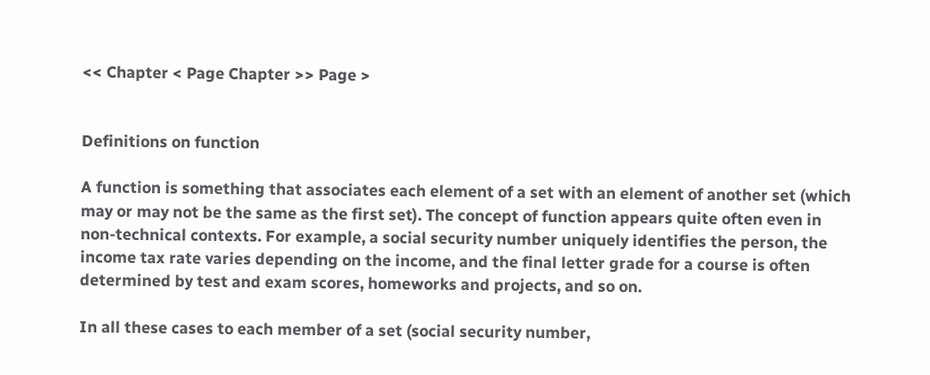<< Chapter < Page Chapter >> Page >


Definitions on function

A function is something that associates each element of a set with an element of another set (which may or may not be the same as the first set). The concept of function appears quite often even in non-technical contexts. For example, a social security number uniquely identifies the person, the income tax rate varies depending on the income, and the final letter grade for a course is often determined by test and exam scores, homeworks and projects, and so on.

In all these cases to each member of a set (social security number,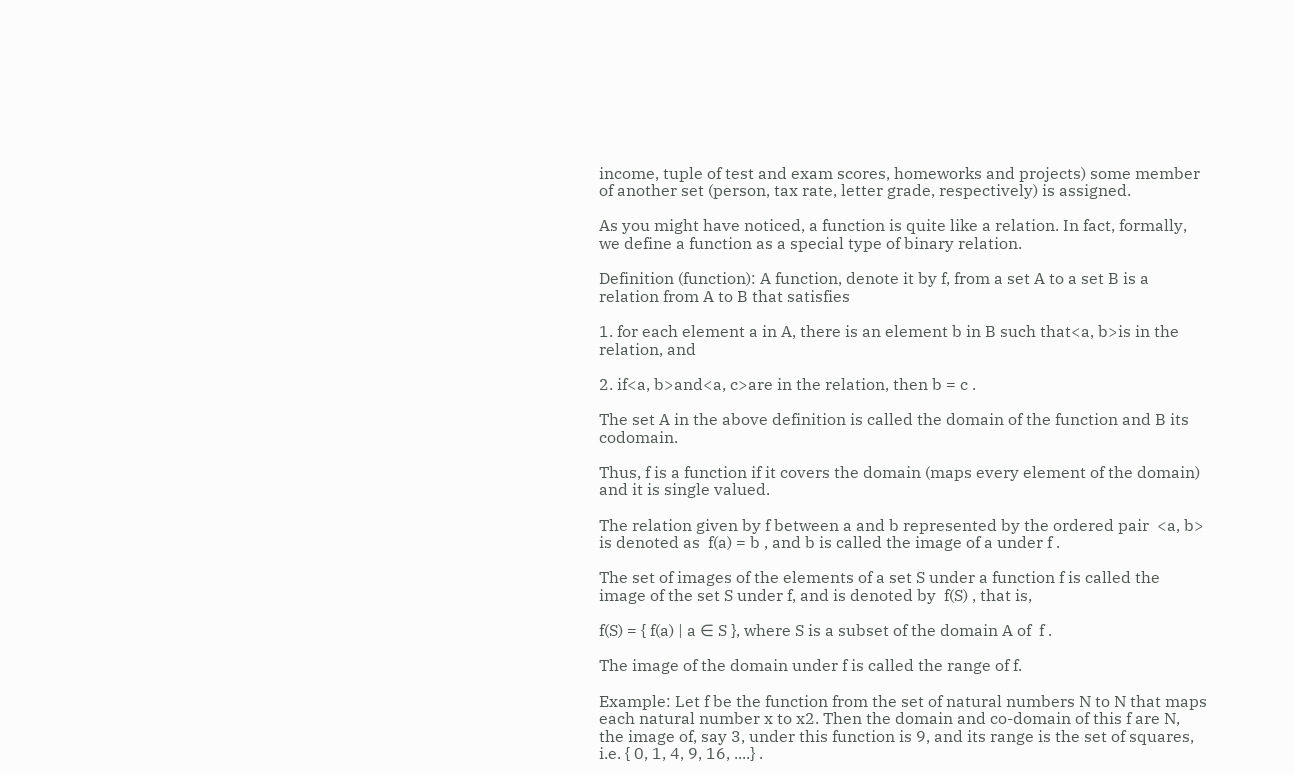income, tuple of test and exam scores, homeworks and projects) some member of another set (person, tax rate, letter grade, respectively) is assigned.

As you might have noticed, a function is quite like a relation. In fact, formally, we define a function as a special type of binary relation.

Definition (function): A function, denote it by f, from a set A to a set B is a relation from A to B that satisfies

1. for each element a in A, there is an element b in B such that<a, b>is in the relation, and

2. if<a, b>and<a, c>are in the relation, then b = c .

The set A in the above definition is called the domain of the function and B its codomain.

Thus, f is a function if it covers the domain (maps every element of the domain) and it is single valued.

The relation given by f between a and b represented by the ordered pair  <a, b> is denoted as  f(a) = b , and b is called the image of a under f .

The set of images of the elements of a set S under a function f is called the image of the set S under f, and is denoted by  f(S) , that is,

f(S) = { f(a) | a ∈ S }, where S is a subset of the domain A of  f .

The image of the domain under f is called the range of f.

Example: Let f be the function from the set of natural numbers N to N that maps each natural number x to x2. Then the domain and co-domain of this f are N, the image of, say 3, under this function is 9, and its range is the set of squares, i.e. { 0, 1, 4, 9, 16, ....} .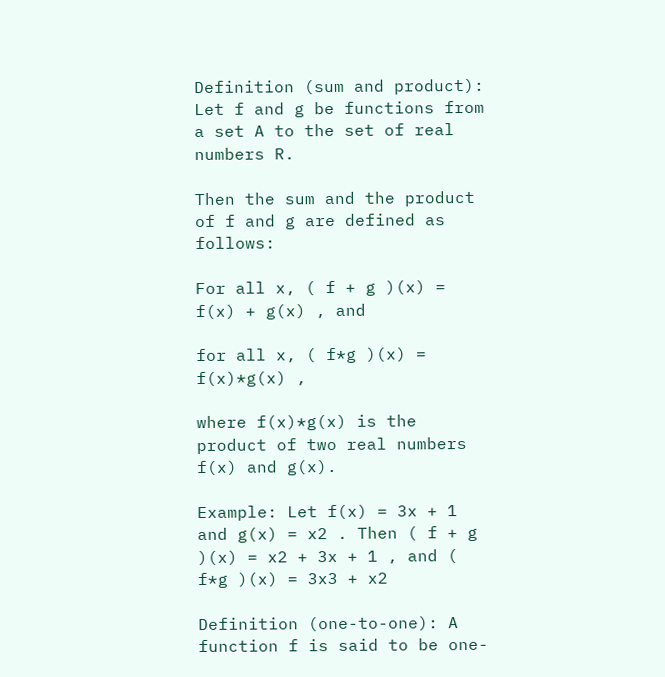Definition (sum and product): Let f and g be functions from a set A to the set of real numbers R.

Then the sum and the product of f and g are defined as follows:

For all x, ( f + g )(x) = f(x) + g(x) , and

for all x, ( f*g )(x) = f(x)*g(x) ,

where f(x)*g(x) is the product of two real numbers f(x) and g(x).

Example: Let f(x) = 3x + 1 and g(x) = x2 . Then ( f + g )(x) = x2 + 3x + 1 , and ( f*g )(x) = 3x3 + x2

Definition (one-to-one): A function f is said to be one-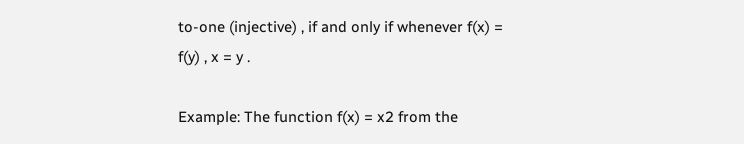to-one (injective) , if and only if whenever f(x) = f(y) , x = y .

Example: The function f(x) = x2 from the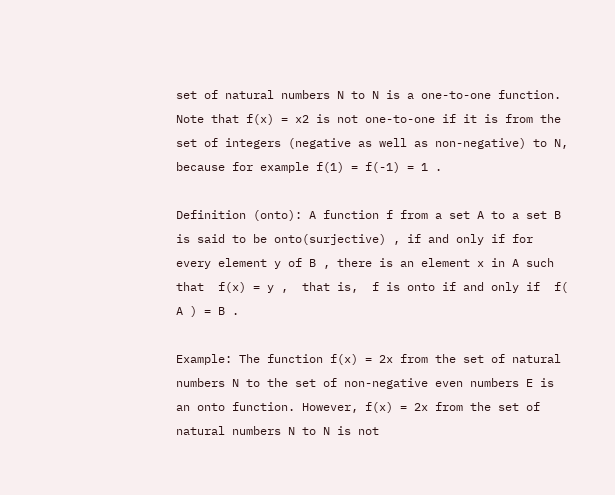set of natural numbers N to N is a one-to-one function. Note that f(x) = x2 is not one-to-one if it is from the set of integers (negative as well as non-negative) to N, because for example f(1) = f(-1) = 1 .

Definition (onto): A function f from a set A to a set B is said to be onto(surjective) , if and only if for every element y of B , there is an element x in A such that  f(x) = y ,  that is,  f is onto if and only if  f( A ) = B .

Example: The function f(x) = 2x from the set of natural numbers N to the set of non-negative even numbers E is an onto function. However, f(x) = 2x from the set of natural numbers N to N is not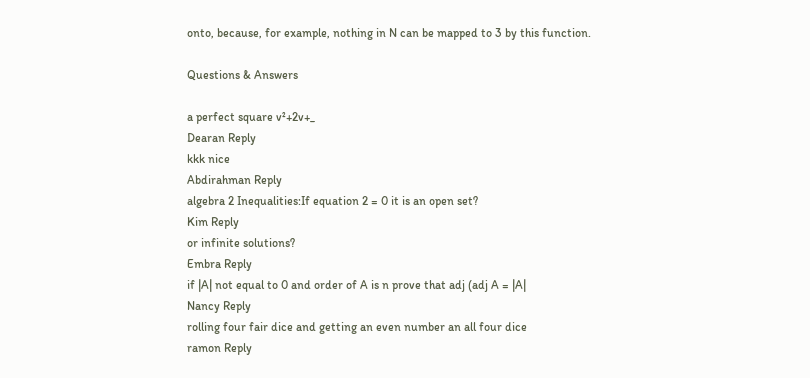onto, because, for example, nothing in N can be mapped to 3 by this function.

Questions & Answers

a perfect square v²+2v+_
Dearan Reply
kkk nice
Abdirahman Reply
algebra 2 Inequalities:If equation 2 = 0 it is an open set?
Kim Reply
or infinite solutions?
Embra Reply
if |A| not equal to 0 and order of A is n prove that adj (adj A = |A|
Nancy Reply
rolling four fair dice and getting an even number an all four dice
ramon Reply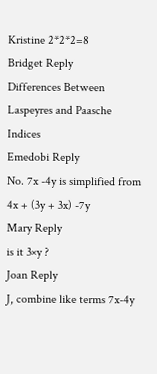Kristine 2*2*2=8
Bridget Reply
Differences Between Laspeyres and Paasche Indices
Emedobi Reply
No. 7x -4y is simplified from 4x + (3y + 3x) -7y
Mary Reply
is it 3×y ?
Joan Reply
J, combine like terms 7x-4y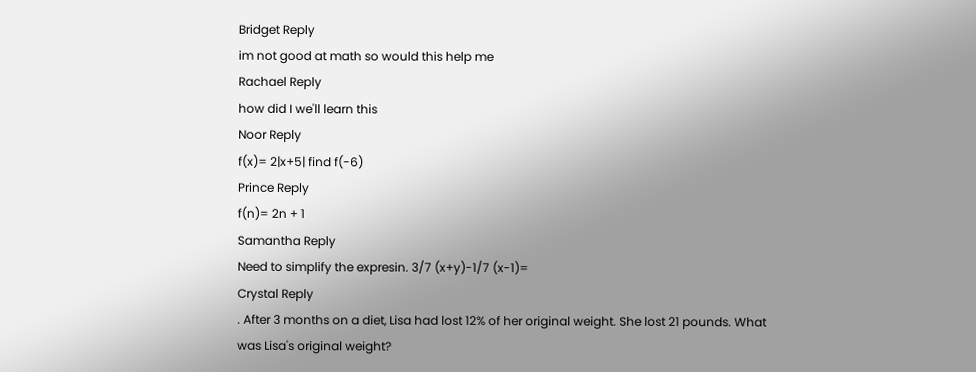Bridget Reply
im not good at math so would this help me
Rachael Reply
how did I we'll learn this
Noor Reply
f(x)= 2|x+5| find f(-6)
Prince Reply
f(n)= 2n + 1
Samantha Reply
Need to simplify the expresin. 3/7 (x+y)-1/7 (x-1)=
Crystal Reply
. After 3 months on a diet, Lisa had lost 12% of her original weight. She lost 21 pounds. What was Lisa's original weight?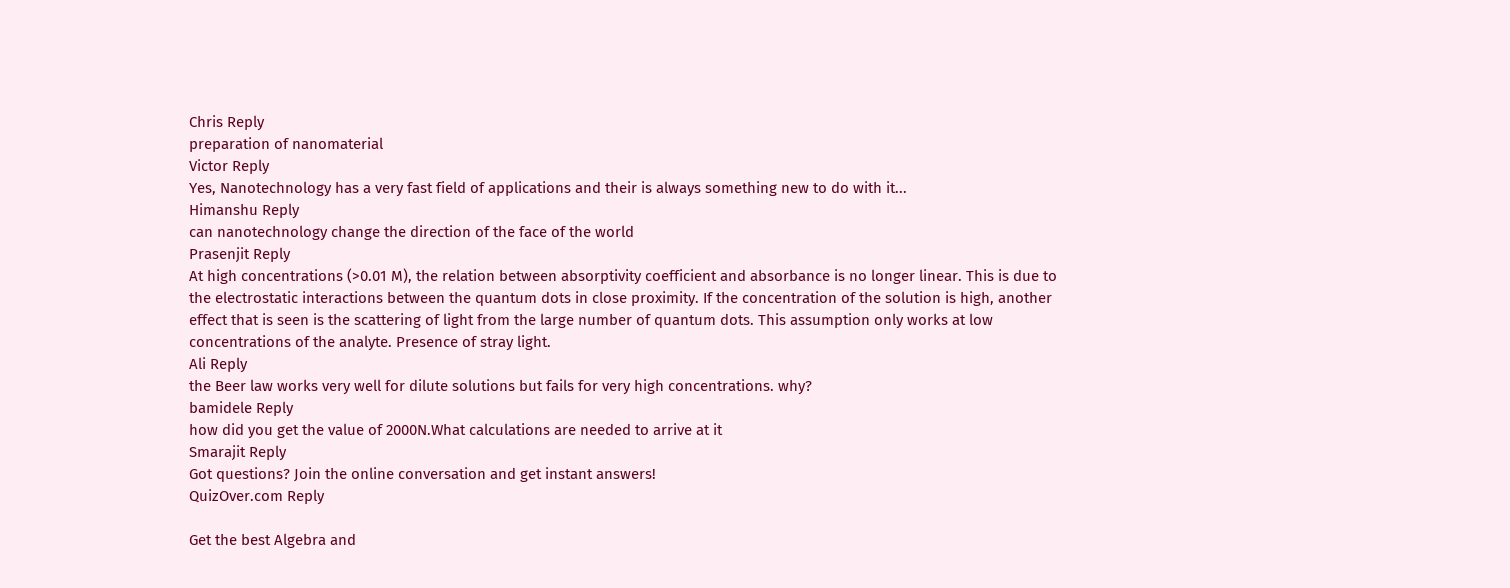Chris Reply
preparation of nanomaterial
Victor Reply
Yes, Nanotechnology has a very fast field of applications and their is always something new to do with it...
Himanshu Reply
can nanotechnology change the direction of the face of the world
Prasenjit Reply
At high concentrations (>0.01 M), the relation between absorptivity coefficient and absorbance is no longer linear. This is due to the electrostatic interactions between the quantum dots in close proximity. If the concentration of the solution is high, another effect that is seen is the scattering of light from the large number of quantum dots. This assumption only works at low concentrations of the analyte. Presence of stray light.
Ali Reply
the Beer law works very well for dilute solutions but fails for very high concentrations. why?
bamidele Reply
how did you get the value of 2000N.What calculations are needed to arrive at it
Smarajit Reply
Got questions? Join the online conversation and get instant answers!
QuizOver.com Reply

Get the best Algebra and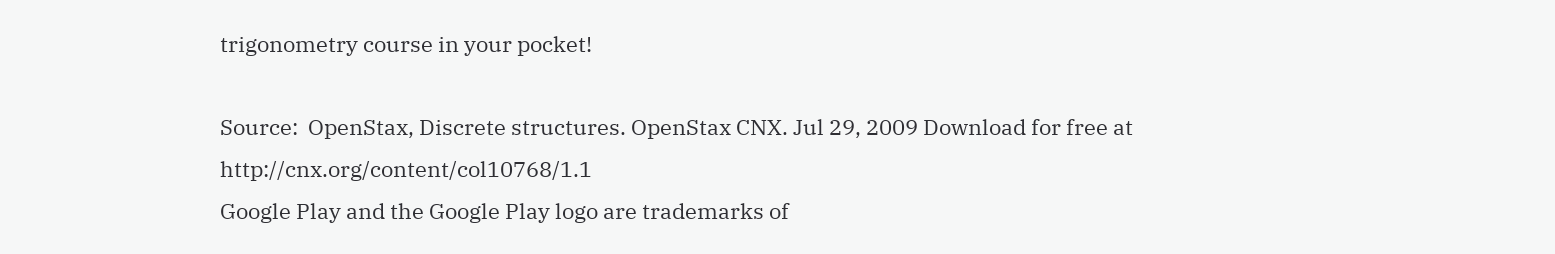trigonometry course in your pocket!

Source:  OpenStax, Discrete structures. OpenStax CNX. Jul 29, 2009 Download for free at http://cnx.org/content/col10768/1.1
Google Play and the Google Play logo are trademarks of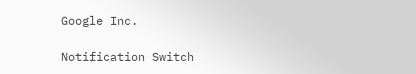Google Inc.

Notification Switch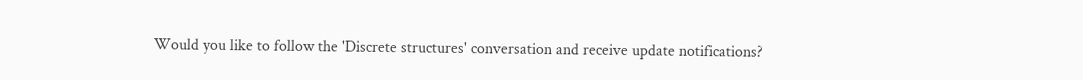Would you like to follow the 'Discrete structures' conversation and receive update notifications?